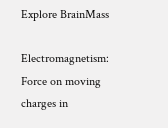Explore BrainMass

Electromagnetism: Force on moving charges in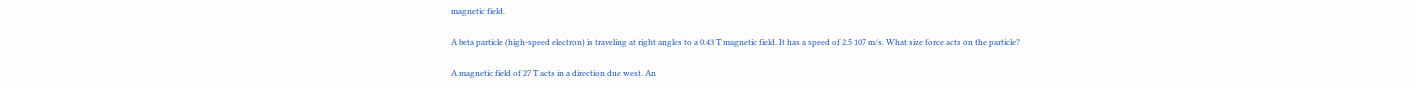magnetic field.

A beta particle (high-speed electron) is traveling at right angles to a 0.43 T magnetic field. It has a speed of 2.5 107 m/s. What size force acts on the particle?

A magnetic field of 27 T acts in a direction due west. An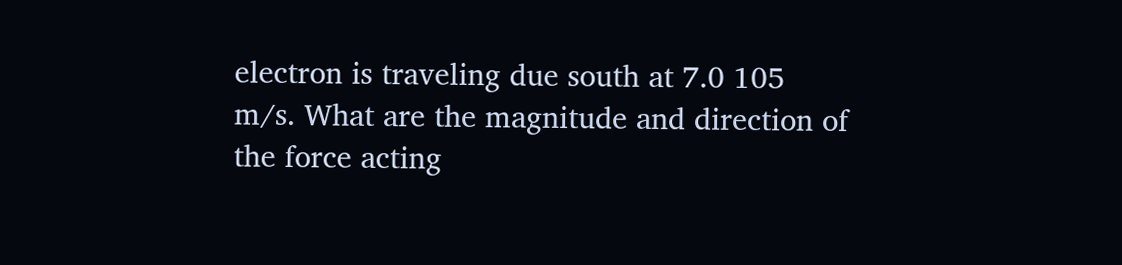electron is traveling due south at 7.0 105 m/s. What are the magnitude and direction of the force acting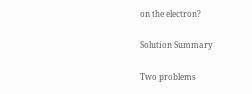on the electron?

Solution Summary

Two problems